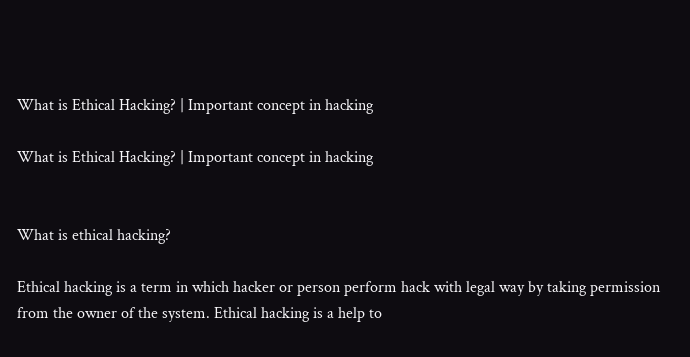What is Ethical Hacking? | Important concept in hacking

What is Ethical Hacking? | Important concept in hacking


What is ethical hacking?

Ethical hacking is a term in which hacker or person perform hack with legal way by taking permission from the owner of the system. Ethical hacking is a help to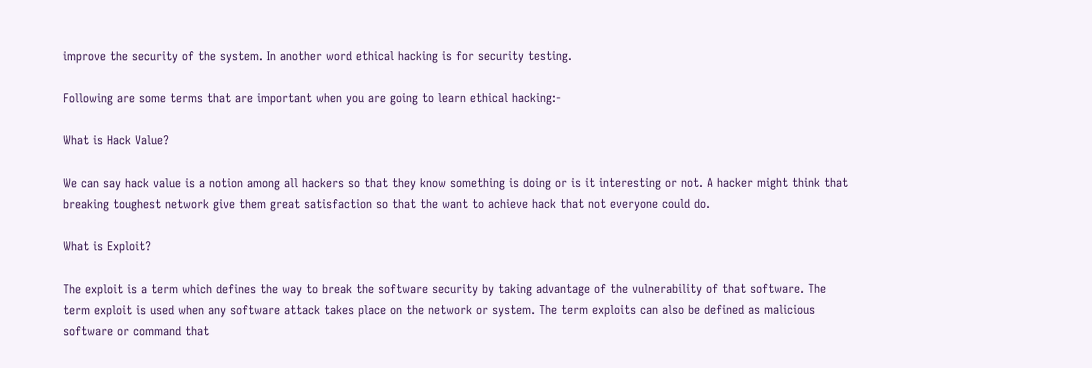improve the security of the system. In another word ethical hacking is for security testing.

Following are some terms that are important when you are going to learn ethical hacking:-

What is Hack Value?

We can say hack value is a notion among all hackers so that they know something is doing or is it interesting or not. A hacker might think that breaking toughest network give them great satisfaction so that the want to achieve hack that not everyone could do.

What is Exploit?

The exploit is a term which defines the way to break the software security by taking advantage of the vulnerability of that software. The term exploit is used when any software attack takes place on the network or system. The term exploits can also be defined as malicious software or command that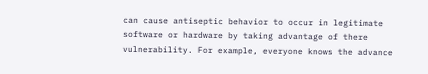can cause antiseptic behavior to occur in legitimate software or hardware by taking advantage of there vulnerability. For example, everyone knows the advance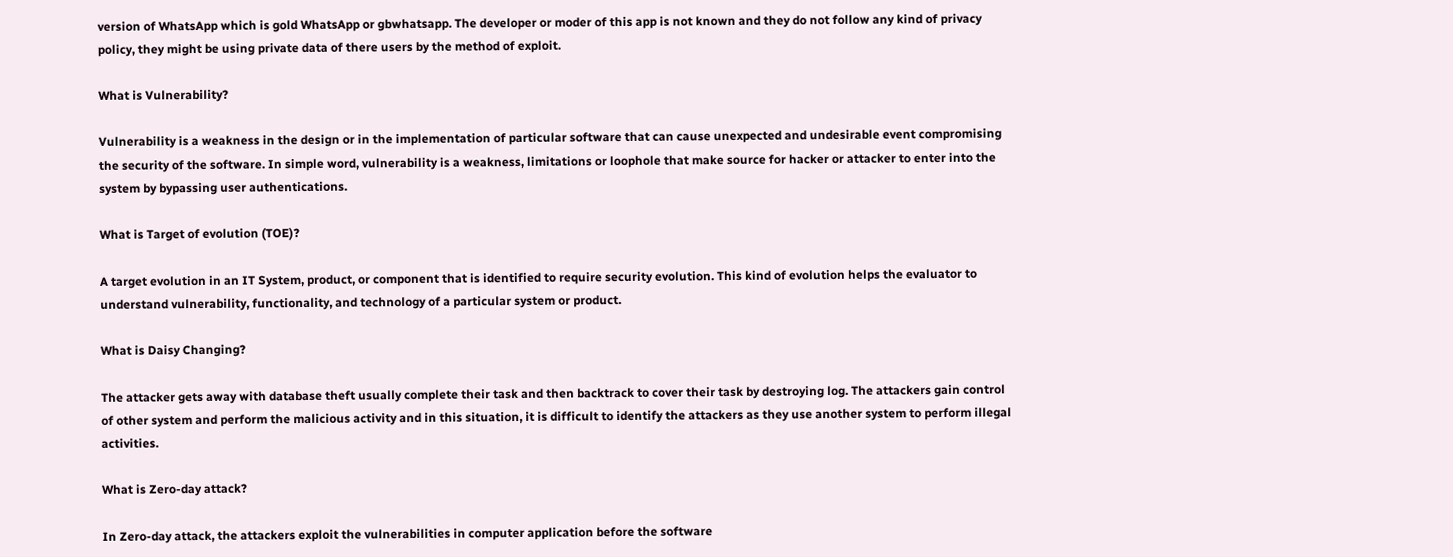version of WhatsApp which is gold WhatsApp or gbwhatsapp. The developer or moder of this app is not known and they do not follow any kind of privacy policy, they might be using private data of there users by the method of exploit.

What is Vulnerability?

Vulnerability is a weakness in the design or in the implementation of particular software that can cause unexpected and undesirable event compromising the security of the software. In simple word, vulnerability is a weakness, limitations or loophole that make source for hacker or attacker to enter into the system by bypassing user authentications.

What is Target of evolution (TOE)?

A target evolution in an IT System, product, or component that is identified to require security evolution. This kind of evolution helps the evaluator to understand vulnerability, functionality, and technology of a particular system or product.

What is Daisy Changing?

The attacker gets away with database theft usually complete their task and then backtrack to cover their task by destroying log. The attackers gain control of other system and perform the malicious activity and in this situation, it is difficult to identify the attackers as they use another system to perform illegal activities.

What is Zero-day attack?

In Zero-day attack, the attackers exploit the vulnerabilities in computer application before the software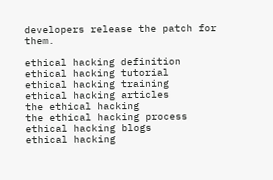developers release the patch for them.

ethical hacking definition
ethical hacking tutorial
ethical hacking training
ethical hacking articles
the ethical hacking
the ethical hacking process
ethical hacking blogs
ethical hacking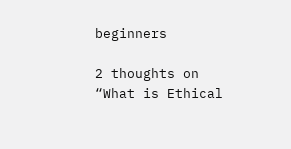beginners

2 thoughts on “What is Ethical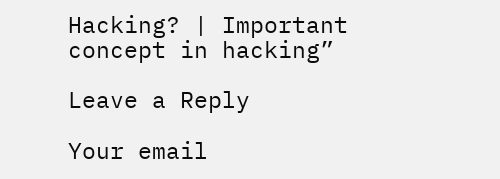Hacking? | Important concept in hacking”

Leave a Reply

Your email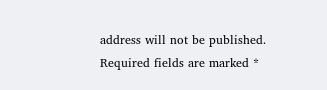address will not be published. Required fields are marked *